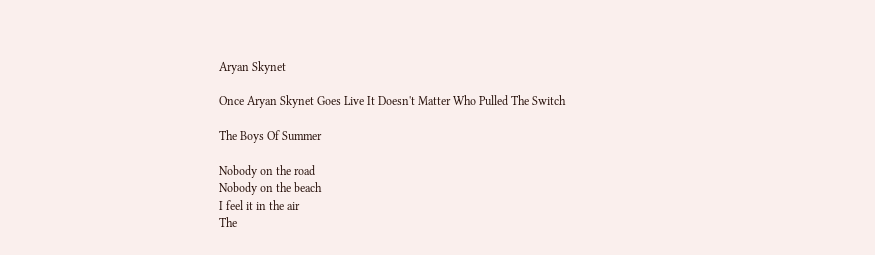Aryan Skynet

Once Aryan Skynet Goes Live It Doesn't Matter Who Pulled The Switch

The Boys Of Summer

Nobody on the road
Nobody on the beach
I feel it in the air
The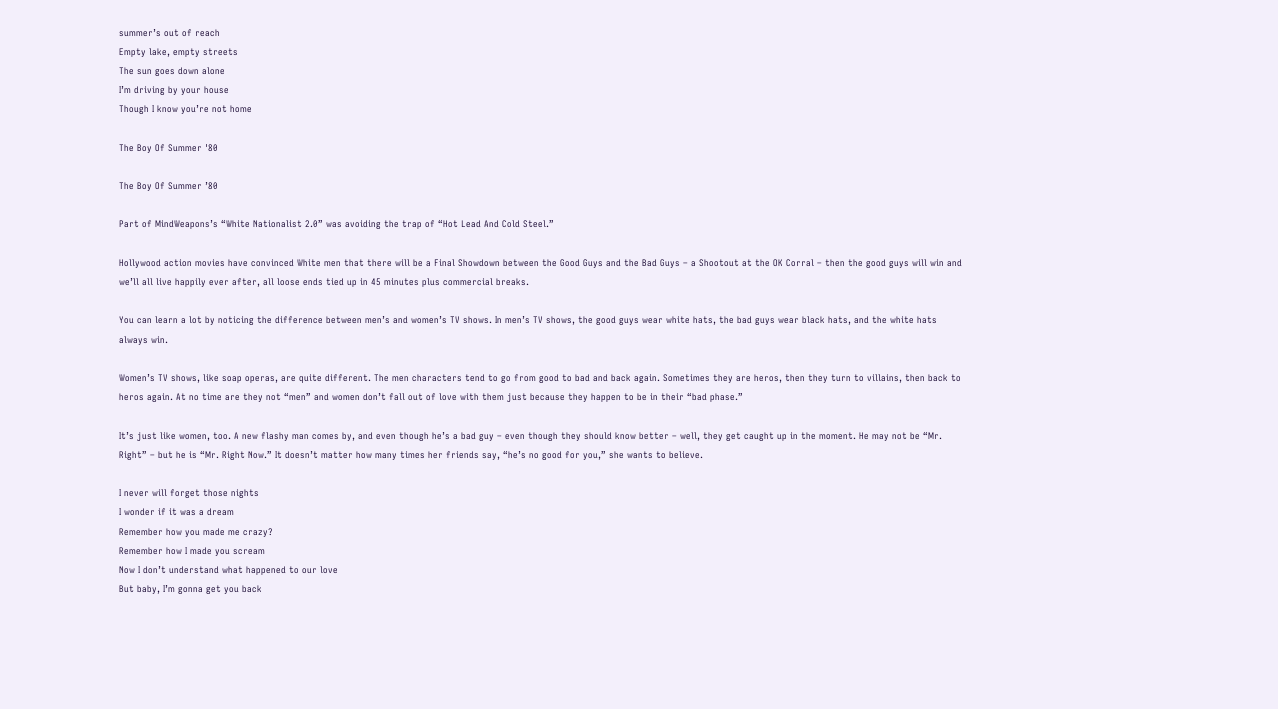summer’s out of reach
Empty lake, empty streets
The sun goes down alone
I’m driving by your house
Though I know you’re not home

The Boy Of Summer '80

The Boy Of Summer ’80

Part of MindWeapons’s “White Nationalist 2.0” was avoiding the trap of “Hot Lead And Cold Steel.”

Hollywood action movies have convinced White men that there will be a Final Showdown between the Good Guys and the Bad Guys – a Shootout at the OK Corral – then the good guys will win and we’ll all live happily ever after, all loose ends tied up in 45 minutes plus commercial breaks.

You can learn a lot by noticing the difference between men’s and women’s TV shows. In men’s TV shows, the good guys wear white hats, the bad guys wear black hats, and the white hats always win.

Women’s TV shows, like soap operas, are quite different. The men characters tend to go from good to bad and back again. Sometimes they are heros, then they turn to villains, then back to heros again. At no time are they not “men” and women don’t fall out of love with them just because they happen to be in their “bad phase.”

It’s just like women, too. A new flashy man comes by, and even though he’s a bad guy – even though they should know better – well, they get caught up in the moment. He may not be “Mr. Right” – but he is “Mr. Right Now.” It doesn’t matter how many times her friends say, “he’s no good for you,” she wants to believe.

I never will forget those nights
I wonder if it was a dream
Remember how you made me crazy?
Remember how I made you scream
Now I don’t understand what happened to our love
But baby, I’m gonna get you back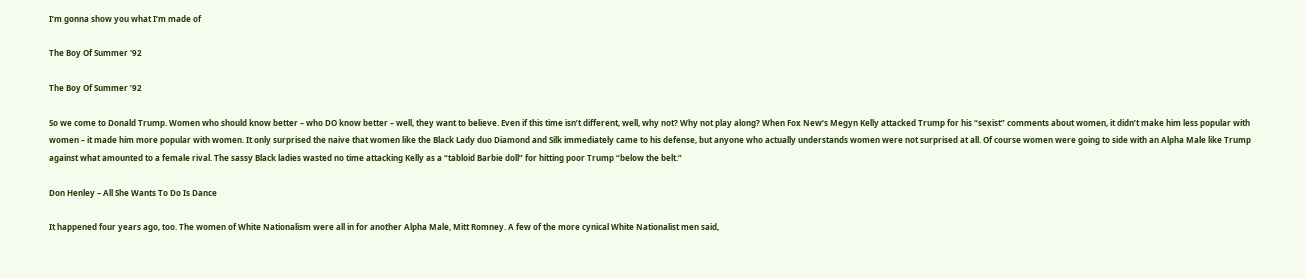I’m gonna show you what I’m made of

The Boy Of Summer '92

The Boy Of Summer ’92

So we come to Donald Trump. Women who should know better – who DO know better – well, they want to believe. Even if this time isn’t different, well, why not? Why not play along? When Fox New’s Megyn Kelly attacked Trump for his “sexist” comments about women, it didn’t make him less popular with women – it made him more popular with women. It only surprised the naive that women like the Black Lady duo Diamond and Silk immediately came to his defense, but anyone who actually understands women were not surprised at all. Of course women were going to side with an Alpha Male like Trump against what amounted to a female rival. The sassy Black ladies wasted no time attacking Kelly as a “tabloid Barbie doll” for hitting poor Trump “below the belt.”

Don Henley – All She Wants To Do Is Dance

It happened four years ago, too. The women of White Nationalism were all in for another Alpha Male, Mitt Romney. A few of the more cynical White Nationalist men said,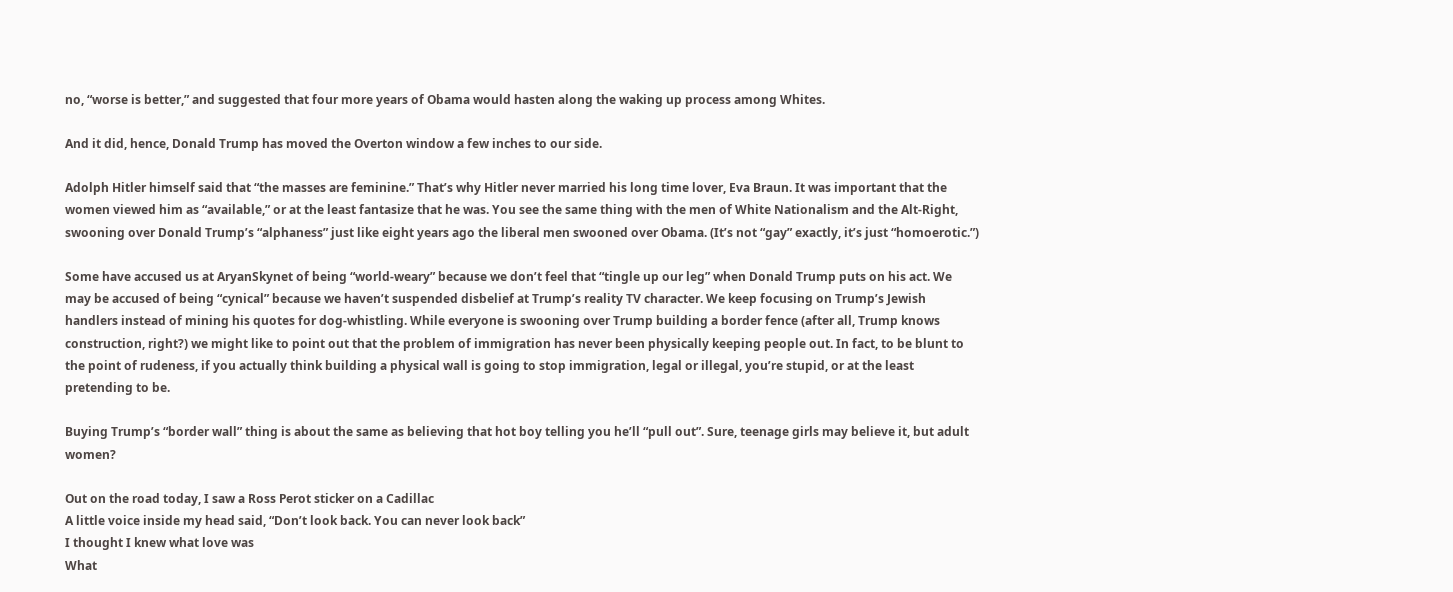no, “worse is better,” and suggested that four more years of Obama would hasten along the waking up process among Whites.

And it did, hence, Donald Trump has moved the Overton window a few inches to our side.

Adolph Hitler himself said that “the masses are feminine.” That’s why Hitler never married his long time lover, Eva Braun. It was important that the women viewed him as “available,” or at the least fantasize that he was. You see the same thing with the men of White Nationalism and the Alt-Right, swooning over Donald Trump’s “alphaness” just like eight years ago the liberal men swooned over Obama. (It’s not “gay” exactly, it’s just “homoerotic.”)

Some have accused us at AryanSkynet of being “world-weary” because we don’t feel that “tingle up our leg” when Donald Trump puts on his act. We may be accused of being “cynical” because we haven’t suspended disbelief at Trump’s reality TV character. We keep focusing on Trump’s Jewish handlers instead of mining his quotes for dog-whistling. While everyone is swooning over Trump building a border fence (after all, Trump knows construction, right?) we might like to point out that the problem of immigration has never been physically keeping people out. In fact, to be blunt to the point of rudeness, if you actually think building a physical wall is going to stop immigration, legal or illegal, you’re stupid, or at the least pretending to be.

Buying Trump’s “border wall” thing is about the same as believing that hot boy telling you he’ll “pull out”. Sure, teenage girls may believe it, but adult women?

Out on the road today, I saw a Ross Perot sticker on a Cadillac
A little voice inside my head said, “Don’t look back. You can never look back”
I thought I knew what love was
What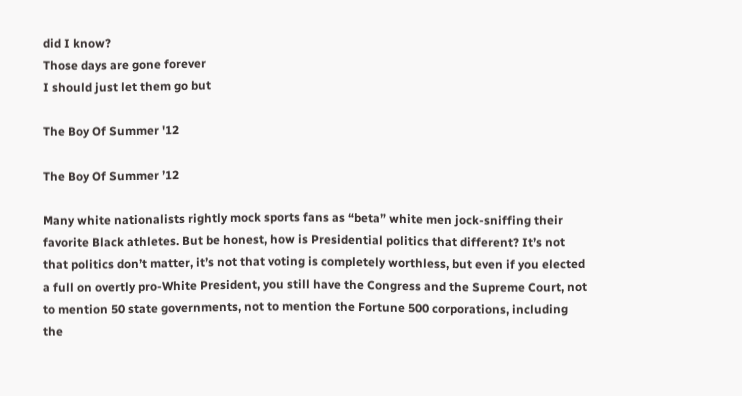did I know?
Those days are gone forever
I should just let them go but

The Boy Of Summer '12

The Boy Of Summer ’12

Many white nationalists rightly mock sports fans as “beta” white men jock-sniffing their favorite Black athletes. But be honest, how is Presidential politics that different? It’s not that politics don’t matter, it’s not that voting is completely worthless, but even if you elected a full on overtly pro-White President, you still have the Congress and the Supreme Court, not to mention 50 state governments, not to mention the Fortune 500 corporations, including the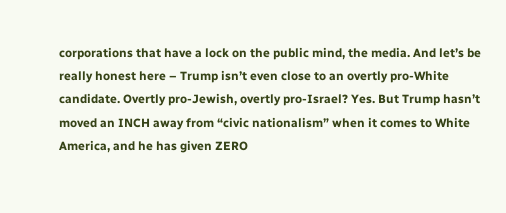corporations that have a lock on the public mind, the media. And let’s be really honest here – Trump isn’t even close to an overtly pro-White candidate. Overtly pro-Jewish, overtly pro-Israel? Yes. But Trump hasn’t moved an INCH away from “civic nationalism” when it comes to White America, and he has given ZERO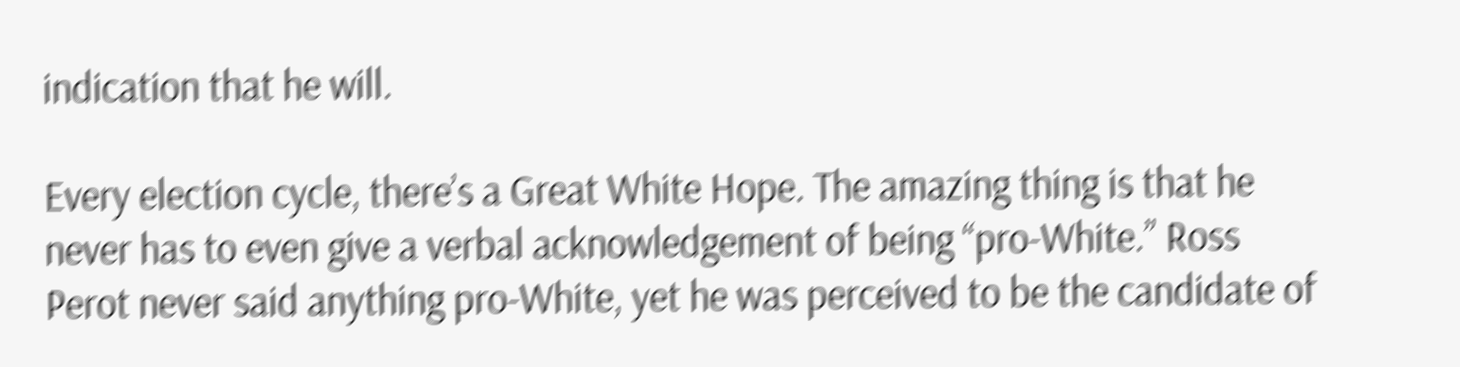indication that he will.

Every election cycle, there’s a Great White Hope. The amazing thing is that he never has to even give a verbal acknowledgement of being “pro-White.” Ross Perot never said anything pro-White, yet he was perceived to be the candidate of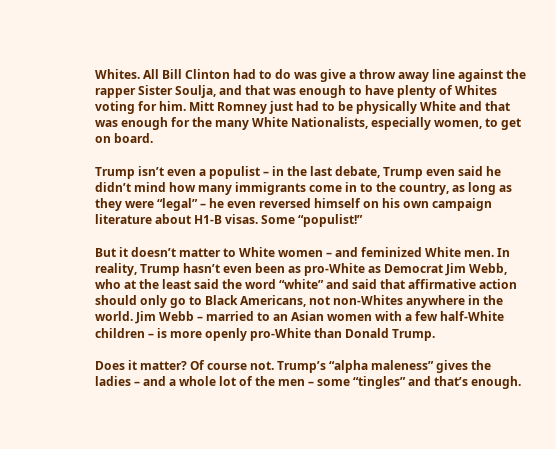Whites. All Bill Clinton had to do was give a throw away line against the rapper Sister Soulja, and that was enough to have plenty of Whites voting for him. Mitt Romney just had to be physically White and that was enough for the many White Nationalists, especially women, to get on board.

Trump isn’t even a populist – in the last debate, Trump even said he didn’t mind how many immigrants come in to the country, as long as they were “legal” – he even reversed himself on his own campaign literature about H1-B visas. Some “populist!”

But it doesn’t matter to White women – and feminized White men. In reality, Trump hasn’t even been as pro-White as Democrat Jim Webb, who at the least said the word “white” and said that affirmative action should only go to Black Americans, not non-Whites anywhere in the world. Jim Webb – married to an Asian women with a few half-White children – is more openly pro-White than Donald Trump.

Does it matter? Of course not. Trump’s “alpha maleness” gives the ladies – and a whole lot of the men – some “tingles” and that’s enough.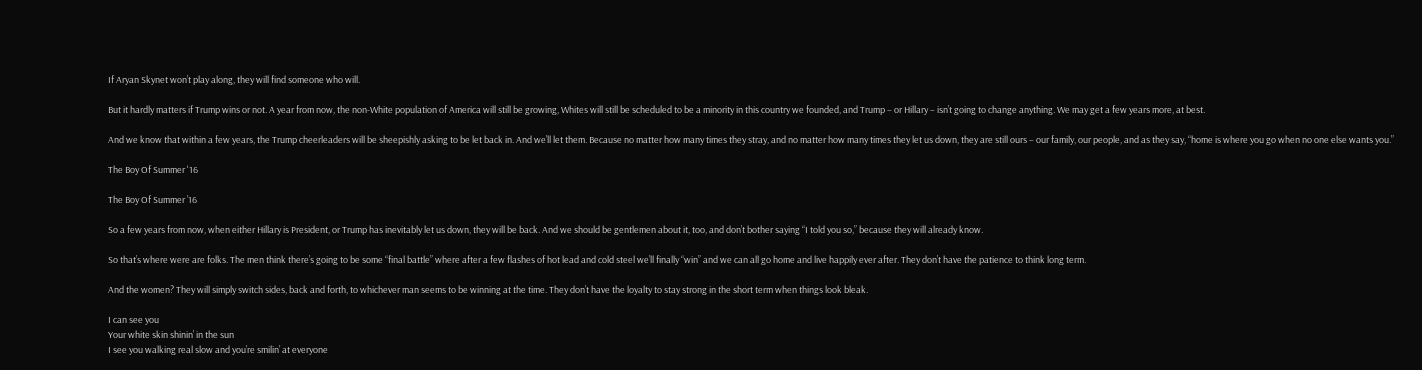If Aryan Skynet won’t play along, they will find someone who will.

But it hardly matters if Trump wins or not. A year from now, the non-White population of America will still be growing, Whites will still be scheduled to be a minority in this country we founded, and Trump – or Hillary – isn’t going to change anything. We may get a few years more, at best.

And we know that within a few years, the Trump cheerleaders will be sheepishly asking to be let back in. And we’ll let them. Because no matter how many times they stray, and no matter how many times they let us down, they are still ours – our family, our people, and as they say, “home is where you go when no one else wants you.”

The Boy Of Summer '16

The Boy Of Summer ’16

So a few years from now, when either Hillary is President, or Trump has inevitably let us down, they will be back. And we should be gentlemen about it, too, and don’t bother saying “I told you so,” because they will already know.

So that’s where were are folks. The men think there’s going to be some “final battle” where after a few flashes of hot lead and cold steel we’ll finally “win” and we can all go home and live happily ever after. They don’t have the patience to think long term.

And the women? They will simply switch sides, back and forth, to whichever man seems to be winning at the time. They don’t have the loyalty to stay strong in the short term when things look bleak.

I can see you
Your white skin shinin’ in the sun
I see you walking real slow and you’re smilin’ at everyone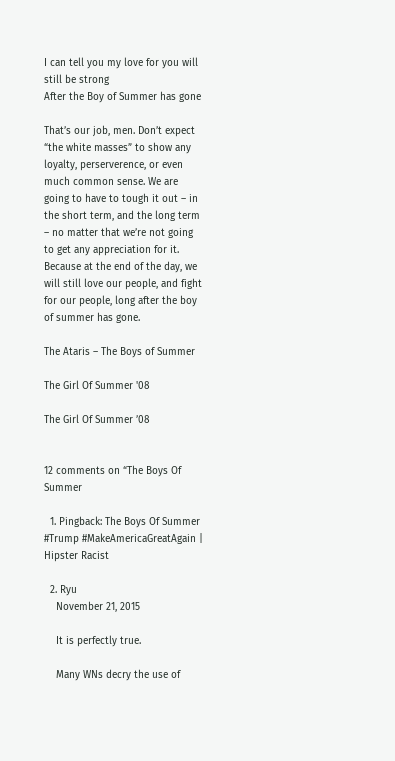I can tell you my love for you will still be strong
After the Boy of Summer has gone

That’s our job, men. Don’t expect “the white masses” to show any loyalty, perserverence, or even much common sense. We are going to have to tough it out – in the short term, and the long term – no matter that we’re not going to get any appreciation for it. Because at the end of the day, we will still love our people, and fight for our people, long after the boy of summer has gone.

The Ataris – The Boys of Summer

The Girl Of Summer '08

The Girl Of Summer ’08


12 comments on “The Boys Of Summer

  1. Pingback: The Boys Of Summer #Trump #MakeAmericaGreatAgain | Hipster Racist

  2. Ryu
    November 21, 2015

    It is perfectly true.

    Many WNs decry the use of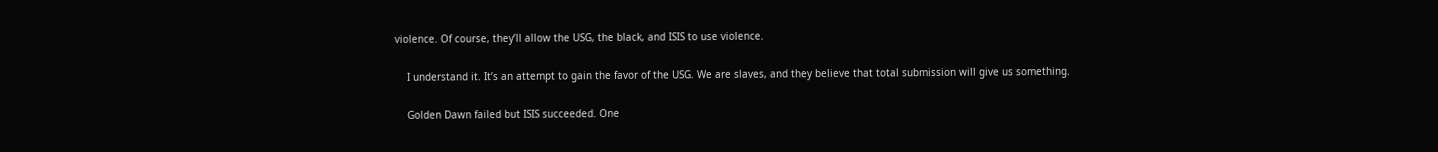violence. Of course, they’ll allow the USG, the black, and ISIS to use violence.

    I understand it. It’s an attempt to gain the favor of the USG. We are slaves, and they believe that total submission will give us something.

    Golden Dawn failed but ISIS succeeded. One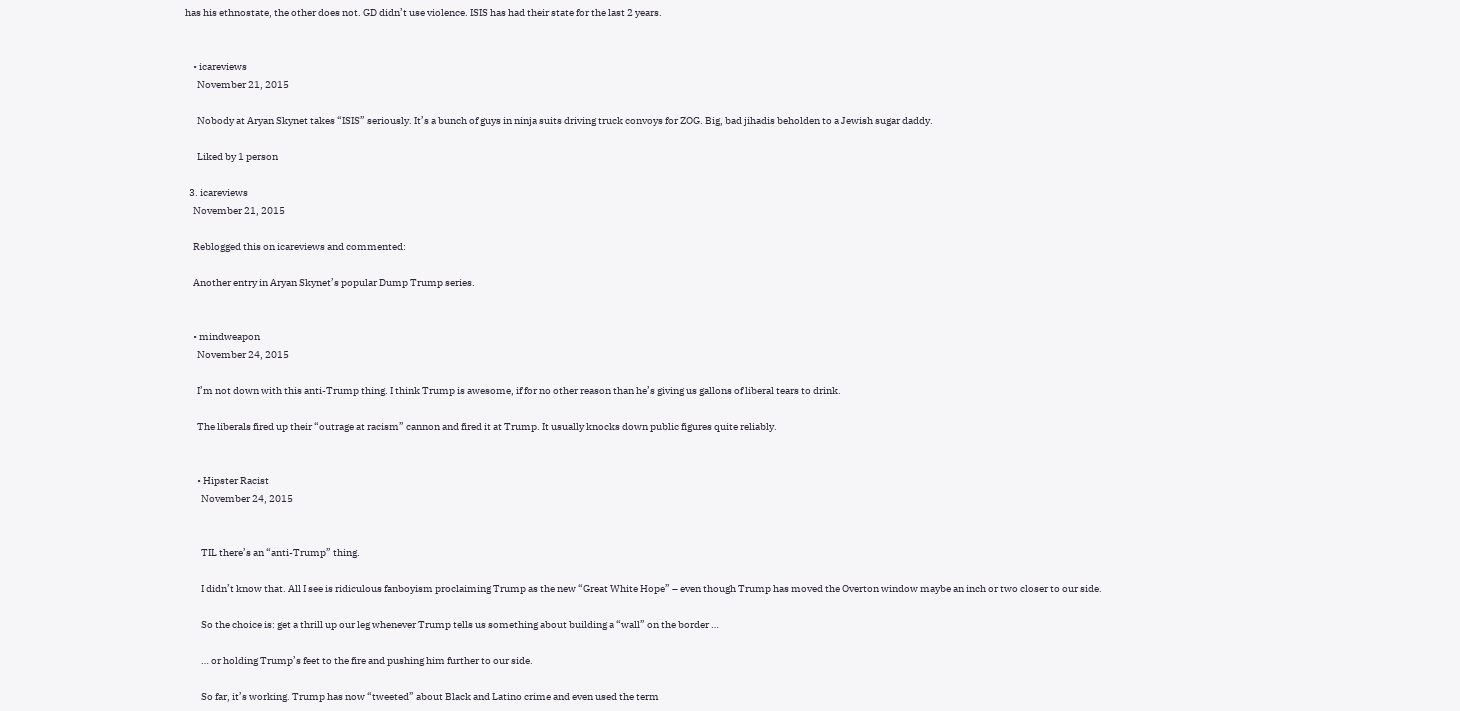has his ethnostate, the other does not. GD didn’t use violence. ISIS has had their state for the last 2 years.


    • icareviews
      November 21, 2015

      Nobody at Aryan Skynet takes “ISIS” seriously. It’s a bunch of guys in ninja suits driving truck convoys for ZOG. Big, bad jihadis beholden to a Jewish sugar daddy.

      Liked by 1 person

  3. icareviews
    November 21, 2015

    Reblogged this on icareviews and commented:

    Another entry in Aryan Skynet’s popular Dump Trump series.


    • mindweapon
      November 24, 2015

      I’m not down with this anti-Trump thing. I think Trump is awesome, if for no other reason than he’s giving us gallons of liberal tears to drink.

      The liberals fired up their “outrage at racism” cannon and fired it at Trump. It usually knocks down public figures quite reliably.


      • Hipster Racist
        November 24, 2015


        TIL there’s an “anti-Trump” thing.

        I didn’t know that. All I see is ridiculous fanboyism proclaiming Trump as the new “Great White Hope” – even though Trump has moved the Overton window maybe an inch or two closer to our side.

        So the choice is: get a thrill up our leg whenever Trump tells us something about building a “wall” on the border …

        … or holding Trump’s feet to the fire and pushing him further to our side.

        So far, it’s working. Trump has now “tweeted” about Black and Latino crime and even used the term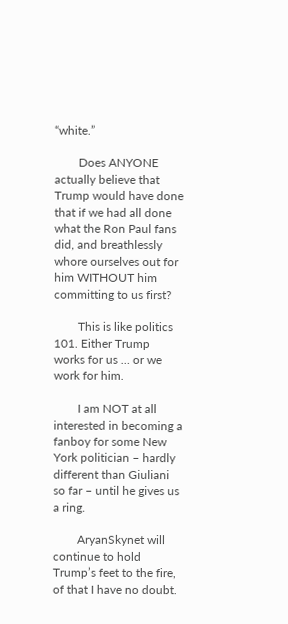“white.”

        Does ANYONE actually believe that Trump would have done that if we had all done what the Ron Paul fans did, and breathlessly whore ourselves out for him WITHOUT him committing to us first?

        This is like politics 101. Either Trump works for us … or we work for him.

        I am NOT at all interested in becoming a fanboy for some New York politician – hardly different than Giuliani so far – until he gives us a ring.

        AryanSkynet will continue to hold Trump’s feet to the fire, of that I have no doubt.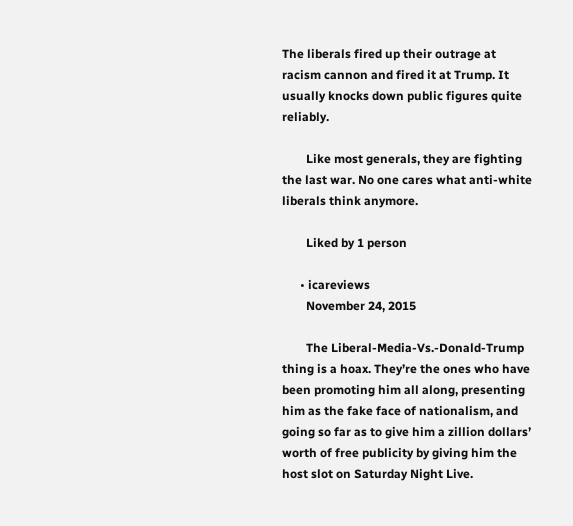The liberals fired up their outrage at racism cannon and fired it at Trump. It usually knocks down public figures quite reliably.

        Like most generals, they are fighting the last war. No one cares what anti-white liberals think anymore.

        Liked by 1 person

      • icareviews
        November 24, 2015

        The Liberal-Media-Vs.-Donald-Trump thing is a hoax. They’re the ones who have been promoting him all along, presenting him as the fake face of nationalism, and going so far as to give him a zillion dollars’ worth of free publicity by giving him the host slot on Saturday Night Live.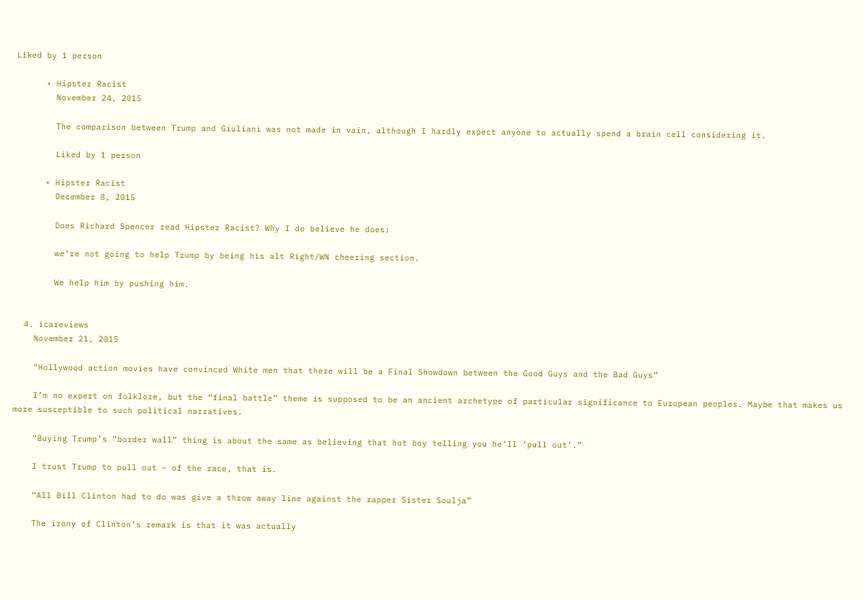Liked by 1 person

      • Hipster Racist
        November 24, 2015

        The comparison between Trump and Giuliani was not made in vain, although I hardly expect anyone to actually spend a brain cell considering it.

        Liked by 1 person

      • Hipster Racist
        December 8, 2015

        Does Richard Spencer read Hipster Racist? Why I do believe he does:

        we’re not going to help Trump by being his alt Right/WN cheering section.

        We help him by pushing him.


  4. icareviews
    November 21, 2015

    “Hollywood action movies have convinced White men that there will be a Final Showdown between the Good Guys and the Bad Guys”

    I’m no expert on folklore, but the “final battle” theme is supposed to be an ancient archetype of particular significance to European peoples. Maybe that makes us more susceptible to such political narratives.

    “Buying Trump’s “border wall” thing is about the same as believing that hot boy telling you he’ll ‘pull out’.”

    I trust Trump to pull out – of the race, that is.

    “All Bill Clinton had to do was give a throw away line against the rapper Sister Soulja”

    The irony of Clinton’s remark is that it was actually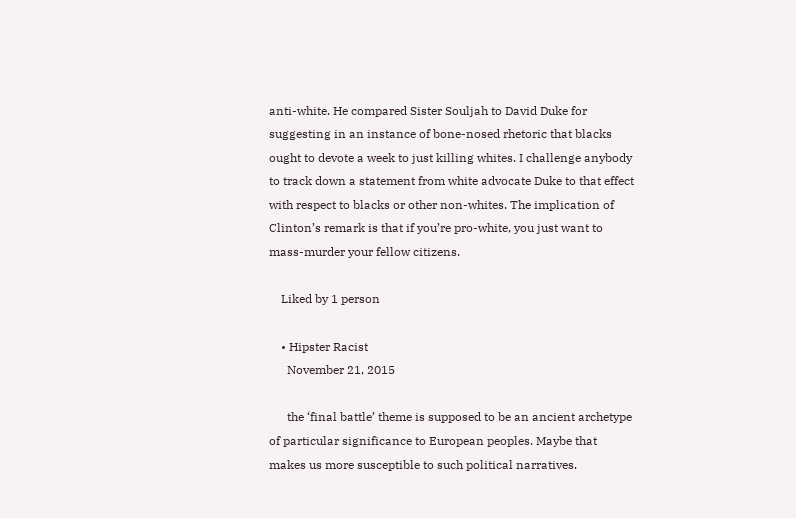anti-white. He compared Sister Souljah to David Duke for suggesting in an instance of bone-nosed rhetoric that blacks ought to devote a week to just killing whites. I challenge anybody to track down a statement from white advocate Duke to that effect with respect to blacks or other non-whites. The implication of Clinton’s remark is that if you’re pro-white, you just want to mass-murder your fellow citizens.

    Liked by 1 person

    • Hipster Racist
      November 21, 2015

      the ‘final battle’ theme is supposed to be an ancient archetype of particular significance to European peoples. Maybe that makes us more susceptible to such political narratives.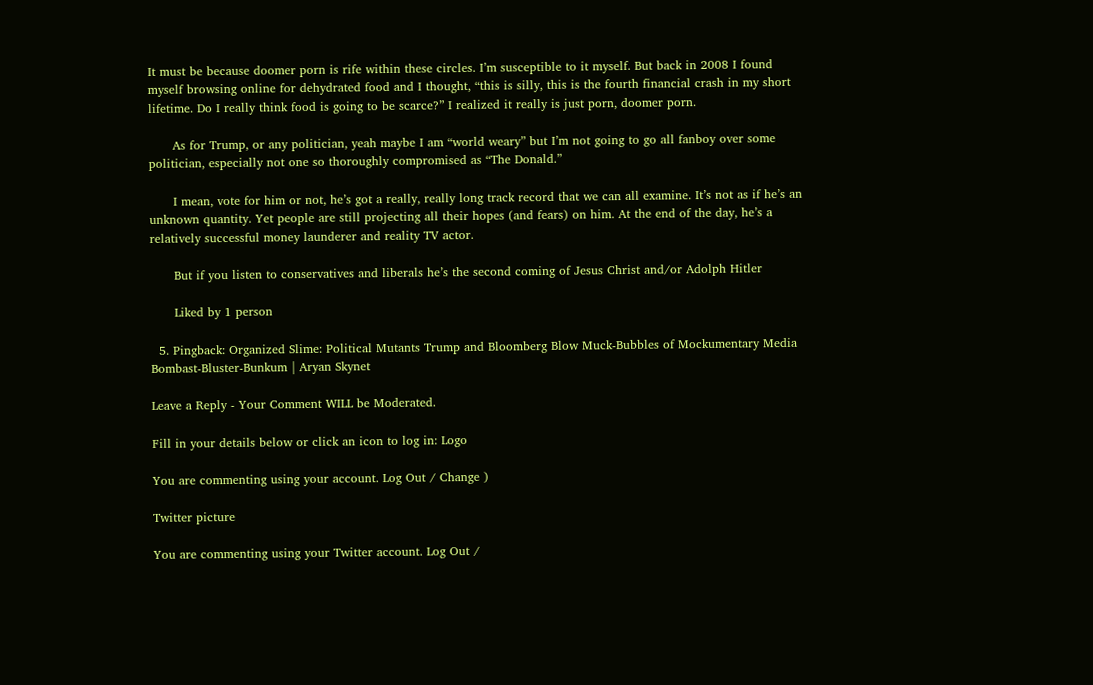It must be because doomer porn is rife within these circles. I’m susceptible to it myself. But back in 2008 I found myself browsing online for dehydrated food and I thought, “this is silly, this is the fourth financial crash in my short lifetime. Do I really think food is going to be scarce?” I realized it really is just porn, doomer porn.

      As for Trump, or any politician, yeah maybe I am “world weary” but I’m not going to go all fanboy over some politician, especially not one so thoroughly compromised as “The Donald.”

      I mean, vote for him or not, he’s got a really, really long track record that we can all examine. It’s not as if he’s an unknown quantity. Yet people are still projecting all their hopes (and fears) on him. At the end of the day, he’s a relatively successful money launderer and reality TV actor.

      But if you listen to conservatives and liberals he’s the second coming of Jesus Christ and/or Adolph Hitler

      Liked by 1 person

  5. Pingback: Organized Slime: Political Mutants Trump and Bloomberg Blow Muck-Bubbles of Mockumentary Media Bombast-Bluster-Bunkum | Aryan Skynet

Leave a Reply - Your Comment WILL be Moderated.

Fill in your details below or click an icon to log in: Logo

You are commenting using your account. Log Out / Change )

Twitter picture

You are commenting using your Twitter account. Log Out /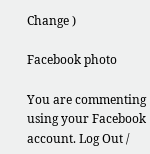Change )

Facebook photo

You are commenting using your Facebook account. Log Out /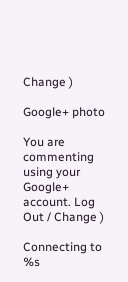Change )

Google+ photo

You are commenting using your Google+ account. Log Out / Change )

Connecting to %s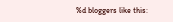%d bloggers like this: